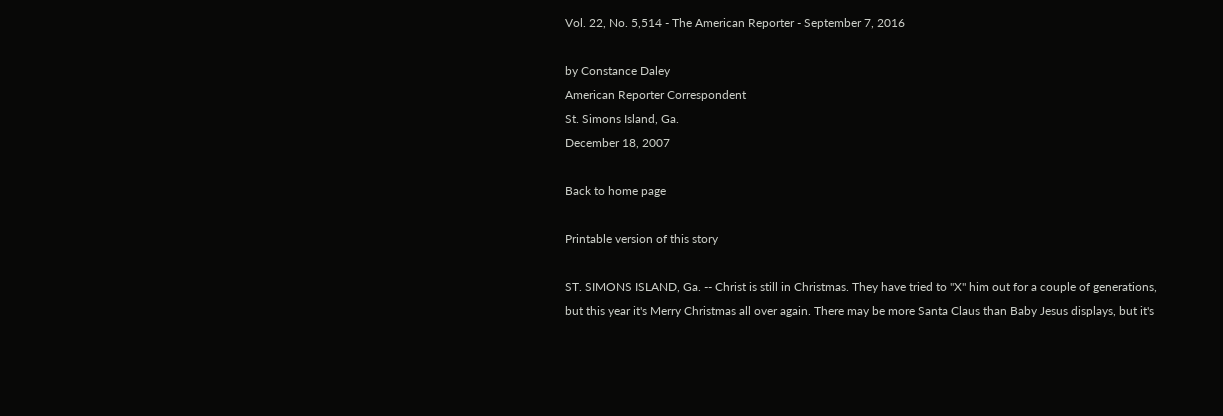Vol. 22, No. 5,514 - The American Reporter - September 7, 2016

by Constance Daley
American Reporter Correspondent
St. Simons Island, Ga.
December 18, 2007

Back to home page

Printable version of this story

ST. SIMONS ISLAND, Ga. -- Christ is still in Christmas. They have tried to "X" him out for a couple of generations, but this year it's Merry Christmas all over again. There may be more Santa Claus than Baby Jesus displays, but it's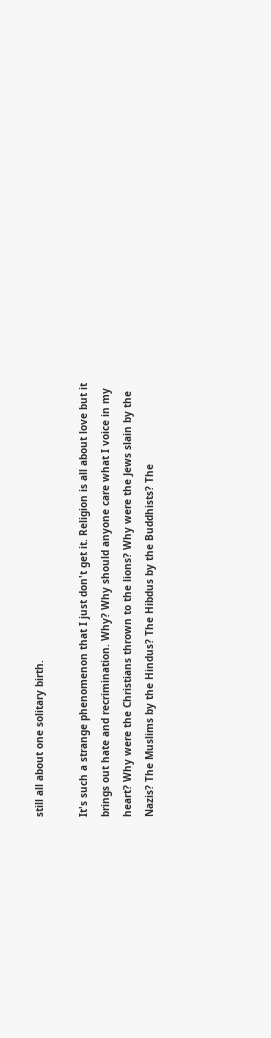still all about one solitary birth.

It's such a strange phenomenon that I just don't get it. Religion is all about love but it brings out hate and recrimination. Why? Why should anyone care what I voice in my heart? Why were the Christians thrown to the lions? Why were the Jews slain by the Nazis? The Muslims by the Hindus? The Hibdus by the Buddhists? The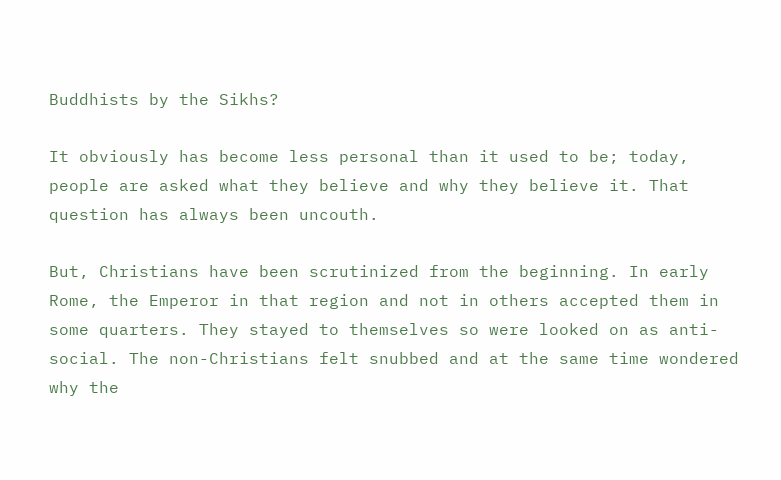Buddhists by the Sikhs?

It obviously has become less personal than it used to be; today, people are asked what they believe and why they believe it. That question has always been uncouth.

But, Christians have been scrutinized from the beginning. In early Rome, the Emperor in that region and not in others accepted them in some quarters. They stayed to themselves so were looked on as anti-social. The non-Christians felt snubbed and at the same time wondered why the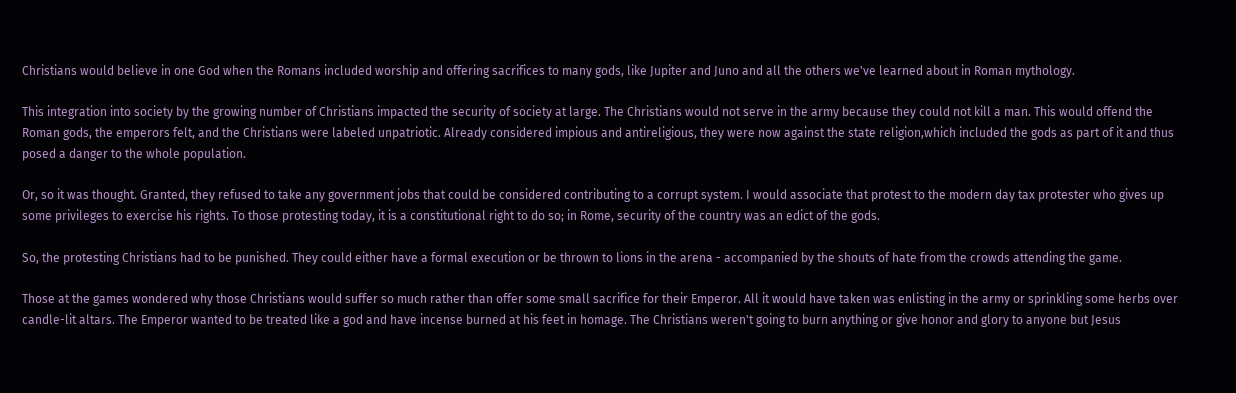Christians would believe in one God when the Romans included worship and offering sacrifices to many gods, like Jupiter and Juno and all the others we've learned about in Roman mythology.

This integration into society by the growing number of Christians impacted the security of society at large. The Christians would not serve in the army because they could not kill a man. This would offend the Roman gods, the emperors felt, and the Christians were labeled unpatriotic. Already considered impious and antireligious, they were now against the state religion,which included the gods as part of it and thus posed a danger to the whole population.

Or, so it was thought. Granted, they refused to take any government jobs that could be considered contributing to a corrupt system. I would associate that protest to the modern day tax protester who gives up some privileges to exercise his rights. To those protesting today, it is a constitutional right to do so; in Rome, security of the country was an edict of the gods.

So, the protesting Christians had to be punished. They could either have a formal execution or be thrown to lions in the arena - accompanied by the shouts of hate from the crowds attending the game.

Those at the games wondered why those Christians would suffer so much rather than offer some small sacrifice for their Emperor. All it would have taken was enlisting in the army or sprinkling some herbs over candle-lit altars. The Emperor wanted to be treated like a god and have incense burned at his feet in homage. The Christians weren't going to burn anything or give honor and glory to anyone but Jesus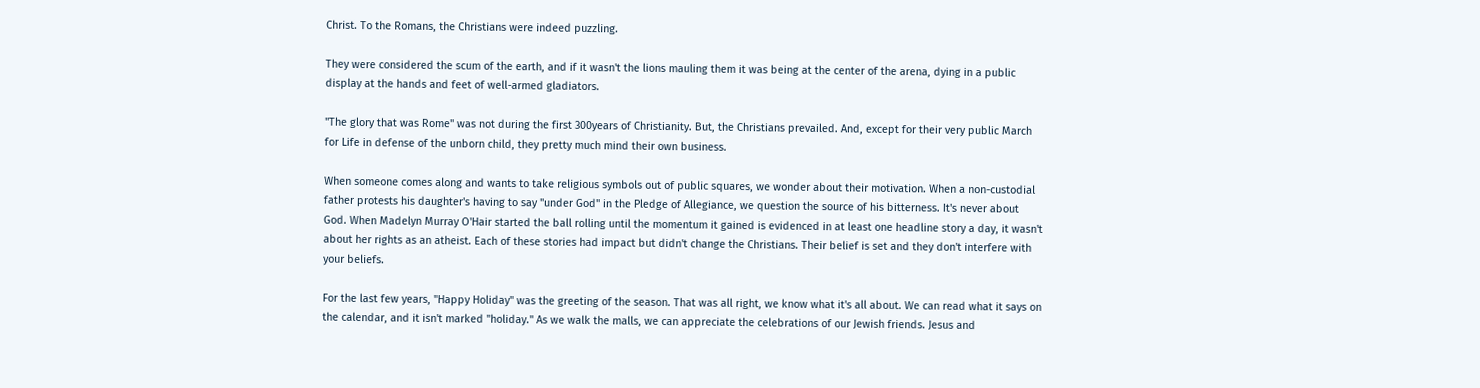Christ. To the Romans, the Christians were indeed puzzling.

They were considered the scum of the earth, and if it wasn't the lions mauling them it was being at the center of the arena, dying in a public display at the hands and feet of well-armed gladiators.

"The glory that was Rome" was not during the first 300years of Christianity. But, the Christians prevailed. And, except for their very public March for Life in defense of the unborn child, they pretty much mind their own business.

When someone comes along and wants to take religious symbols out of public squares, we wonder about their motivation. When a non-custodial father protests his daughter's having to say "under God" in the Pledge of Allegiance, we question the source of his bitterness. It's never about God. When Madelyn Murray O'Hair started the ball rolling until the momentum it gained is evidenced in at least one headline story a day, it wasn't about her rights as an atheist. Each of these stories had impact but didn't change the Christians. Their belief is set and they don't interfere with your beliefs.

For the last few years, "Happy Holiday" was the greeting of the season. That was all right, we know what it's all about. We can read what it says on the calendar, and it isn't marked "holiday." As we walk the malls, we can appreciate the celebrations of our Jewish friends. Jesus and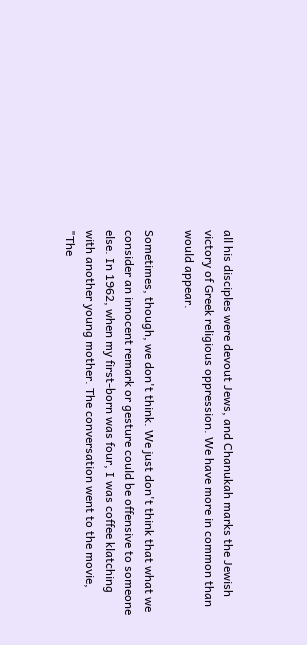all his disciples were devout Jews, and Chanukah marks the Jewish victory of Greek religious oppression. We have more in common than would appear.

Sometimes, though, we don't think. We just don't think that what we consider an innocent remark or gesture could be offensive to someone else. In 1962, when my first-born was four, I was coffee klatching with another young mother. The conversation went to the movie, "The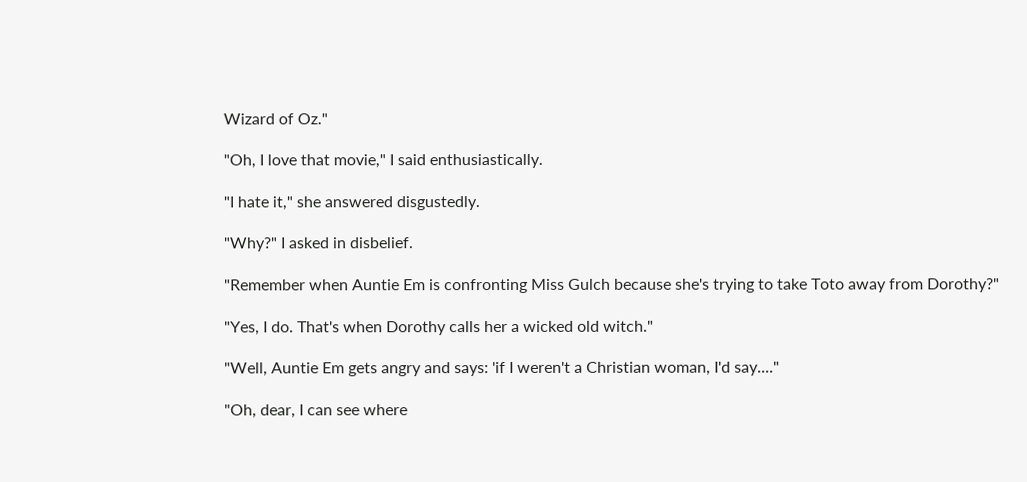Wizard of Oz."

"Oh, I love that movie," I said enthusiastically.

"I hate it," she answered disgustedly.

"Why?" I asked in disbelief.

"Remember when Auntie Em is confronting Miss Gulch because she's trying to take Toto away from Dorothy?"

"Yes, I do. That's when Dorothy calls her a wicked old witch."

"Well, Auntie Em gets angry and says: 'if I weren't a Christian woman, I'd say...."

"Oh, dear, I can see where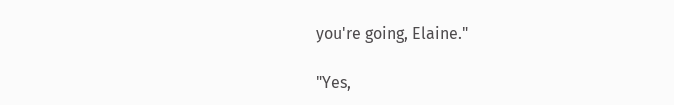you're going, Elaine."

"Yes,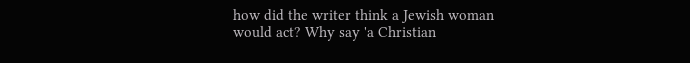how did the writer think a Jewish woman would act? Why say 'a Christian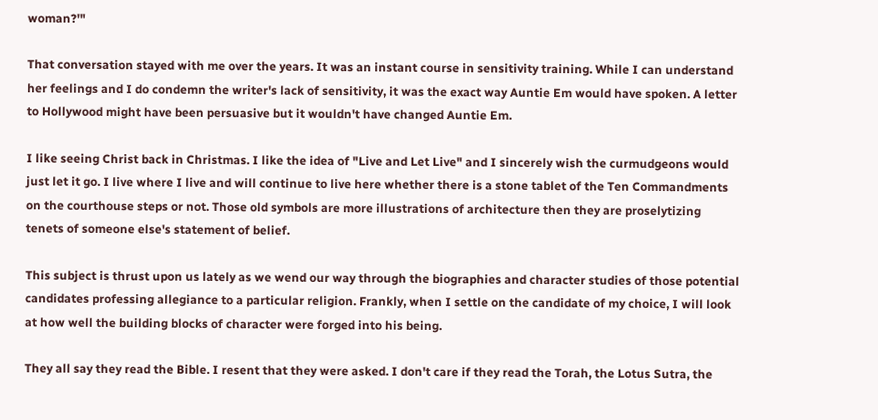woman?'"

That conversation stayed with me over the years. It was an instant course in sensitivity training. While I can understand her feelings and I do condemn the writer's lack of sensitivity, it was the exact way Auntie Em would have spoken. A letter to Hollywood might have been persuasive but it wouldn't have changed Auntie Em.

I like seeing Christ back in Christmas. I like the idea of "Live and Let Live" and I sincerely wish the curmudgeons would just let it go. I live where I live and will continue to live here whether there is a stone tablet of the Ten Commandments on the courthouse steps or not. Those old symbols are more illustrations of architecture then they are proselytizing tenets of someone else's statement of belief.

This subject is thrust upon us lately as we wend our way through the biographies and character studies of those potential candidates professing allegiance to a particular religion. Frankly, when I settle on the candidate of my choice, I will look at how well the building blocks of character were forged into his being.

They all say they read the Bible. I resent that they were asked. I don't care if they read the Torah, the Lotus Sutra, the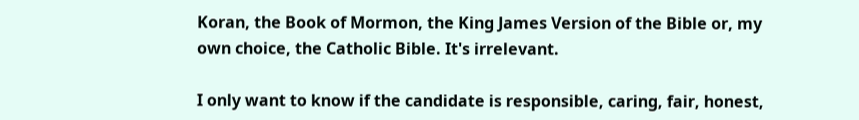Koran, the Book of Mormon, the King James Version of the Bible or, my own choice, the Catholic Bible. It's irrelevant.

I only want to know if the candidate is responsible, caring, fair, honest,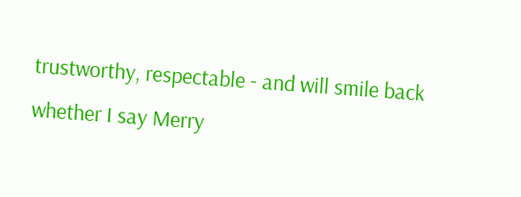trustworthy, respectable - and will smile back whether I say Merry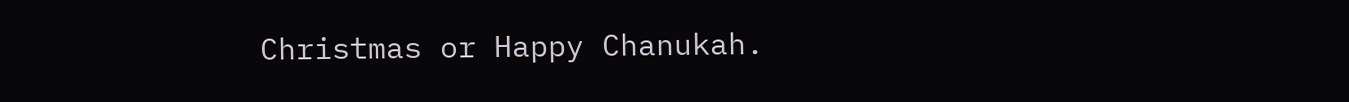Christmas or Happy Chanukah.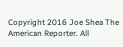Copyright 2016 Joe Shea The American Reporter. All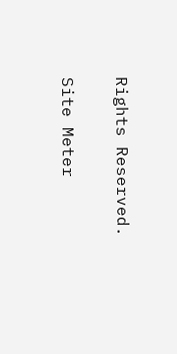Rights Reserved.

Site Meter